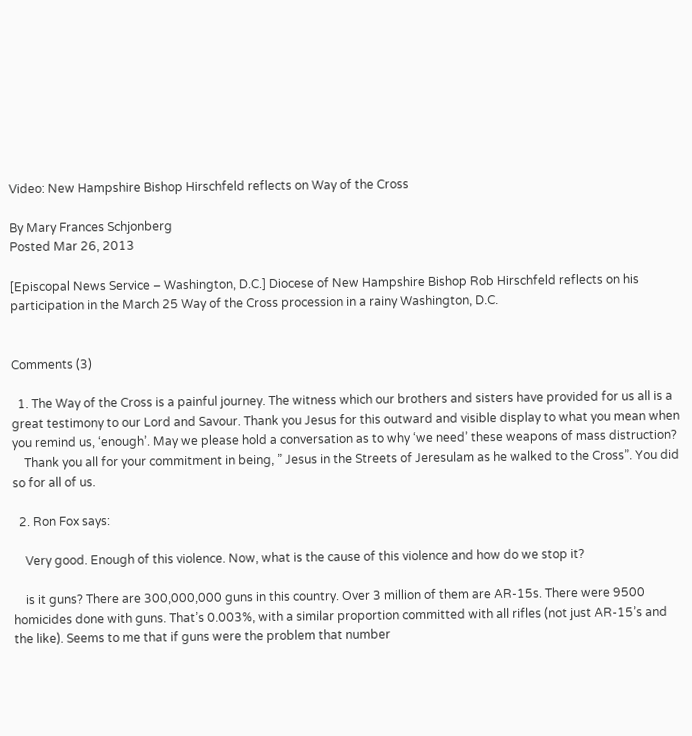Video: New Hampshire Bishop Hirschfeld reflects on Way of the Cross

By Mary Frances Schjonberg
Posted Mar 26, 2013

[Episcopal News Service – Washington, D.C.] Diocese of New Hampshire Bishop Rob Hirschfeld reflects on his participation in the March 25 Way of the Cross procession in a rainy Washington, D.C.


Comments (3)

  1. The Way of the Cross is a painful journey. The witness which our brothers and sisters have provided for us all is a great testimony to our Lord and Savour. Thank you Jesus for this outward and visible display to what you mean when you remind us, ‘enough’. May we please hold a conversation as to why ‘we need’ these weapons of mass distruction?
    Thank you all for your commitment in being, ” Jesus in the Streets of Jeresulam as he walked to the Cross”. You did so for all of us.

  2. Ron Fox says:

    Very good. Enough of this violence. Now, what is the cause of this violence and how do we stop it?

    is it guns? There are 300,000,000 guns in this country. Over 3 million of them are AR-15s. There were 9500 homicides done with guns. That’s 0.003%, with a similar proportion committed with all rifles (not just AR-15’s and the like). Seems to me that if guns were the problem that number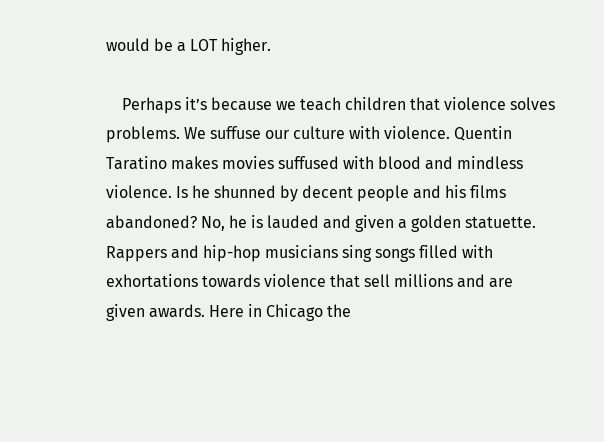would be a LOT higher.

    Perhaps it’s because we teach children that violence solves problems. We suffuse our culture with violence. Quentin Taratino makes movies suffused with blood and mindless violence. Is he shunned by decent people and his films abandoned? No, he is lauded and given a golden statuette. Rappers and hip-hop musicians sing songs filled with exhortations towards violence that sell millions and are given awards. Here in Chicago the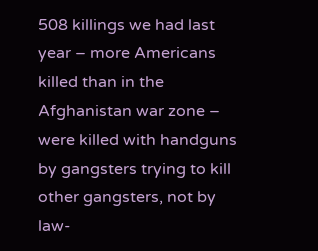508 killings we had last year – more Americans killed than in the Afghanistan war zone – were killed with handguns by gangsters trying to kill other gangsters, not by law-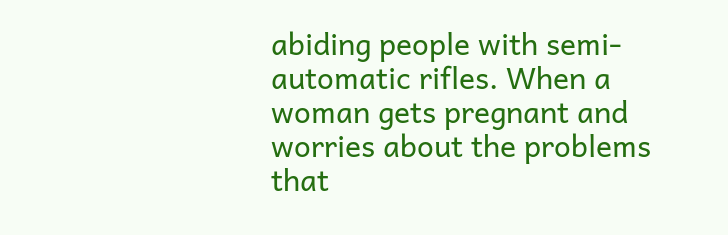abiding people with semi-automatic rifles. When a woman gets pregnant and worries about the problems that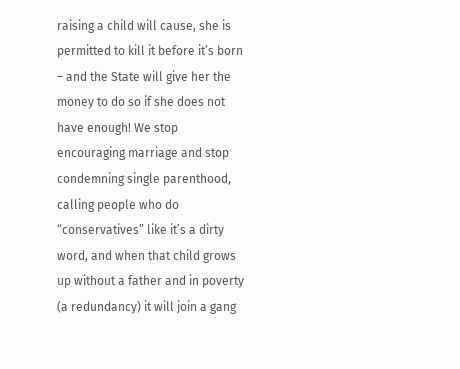raising a child will cause, she is permitted to kill it before it’s born – and the State will give her the money to do so if she does not have enough! We stop encouraging marriage and stop condemning single parenthood, calling people who do “conservatives” like it’s a dirty word, and when that child grows up without a father and in poverty (a redundancy) it will join a gang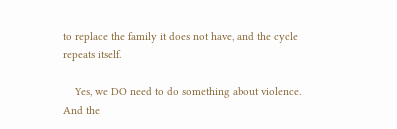to replace the family it does not have, and the cycle repeats itself.

    Yes, we DO need to do something about violence. And the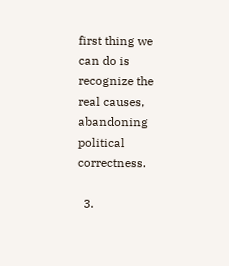first thing we can do is recognize the real causes, abandoning political correctness.

  3.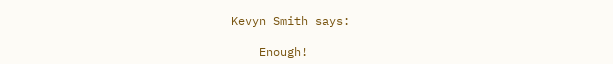Kevyn Smith says:

    Enough!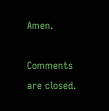Amen.

Comments are closed.